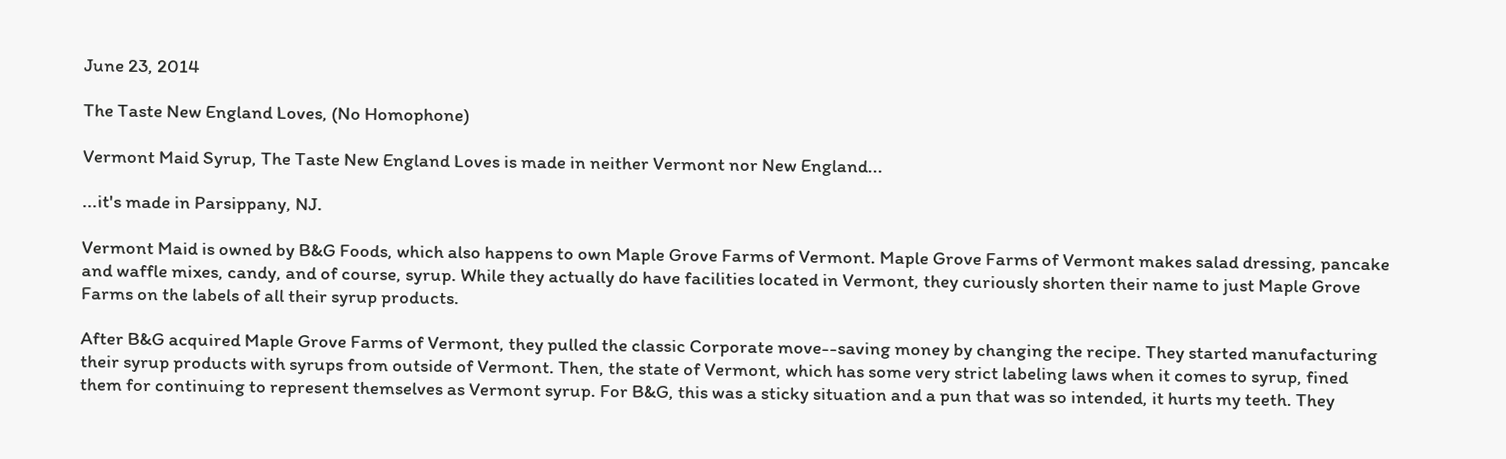June 23, 2014

The Taste New England Loves, (No Homophone)

Vermont Maid Syrup, The Taste New England Loves is made in neither Vermont nor New England...

...it's made in Parsippany, NJ.

Vermont Maid is owned by B&G Foods, which also happens to own Maple Grove Farms of Vermont. Maple Grove Farms of Vermont makes salad dressing, pancake and waffle mixes, candy, and of course, syrup. While they actually do have facilities located in Vermont, they curiously shorten their name to just Maple Grove Farms on the labels of all their syrup products.

After B&G acquired Maple Grove Farms of Vermont, they pulled the classic Corporate move--saving money by changing the recipe. They started manufacturing their syrup products with syrups from outside of Vermont. Then, the state of Vermont, which has some very strict labeling laws when it comes to syrup, fined them for continuing to represent themselves as Vermont syrup. For B&G, this was a sticky situation and a pun that was so intended, it hurts my teeth. They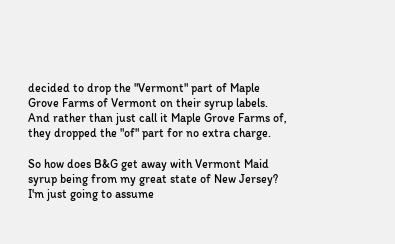decided to drop the "Vermont" part of Maple Grove Farms of Vermont on their syrup labels. And rather than just call it Maple Grove Farms of, they dropped the "of" part for no extra charge.

So how does B&G get away with Vermont Maid syrup being from my great state of New Jersey? I'm just going to assume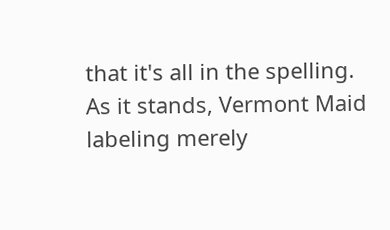that it's all in the spelling. As it stands, Vermont Maid labeling merely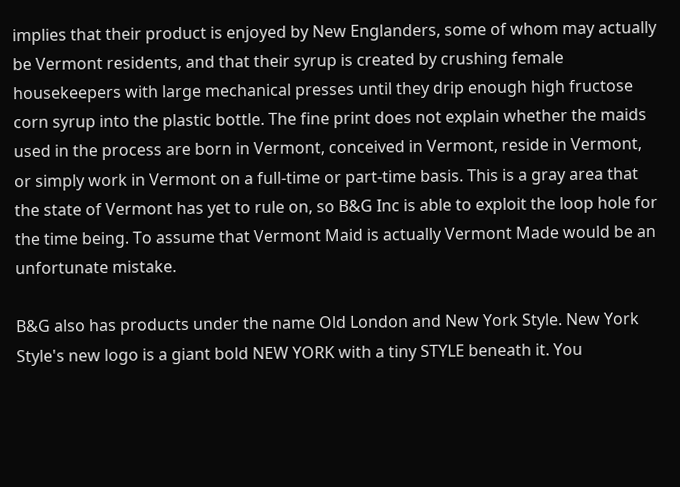implies that their product is enjoyed by New Englanders, some of whom may actually be Vermont residents, and that their syrup is created by crushing female housekeepers with large mechanical presses until they drip enough high fructose corn syrup into the plastic bottle. The fine print does not explain whether the maids used in the process are born in Vermont, conceived in Vermont, reside in Vermont, or simply work in Vermont on a full-time or part-time basis. This is a gray area that the state of Vermont has yet to rule on, so B&G Inc is able to exploit the loop hole for the time being. To assume that Vermont Maid is actually Vermont Made would be an unfortunate mistake.

B&G also has products under the name Old London and New York Style. New York Style's new logo is a giant bold NEW YORK with a tiny STYLE beneath it. You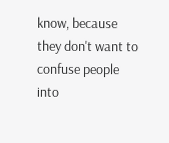know, because they don't want to confuse people into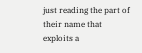just reading the part of their name that exploits a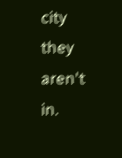city they aren't in.